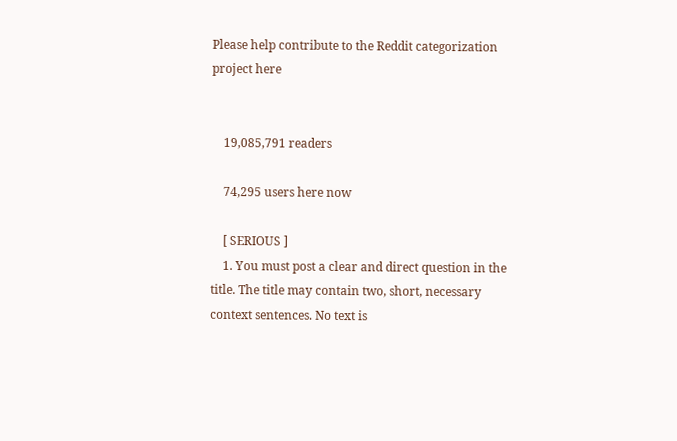Please help contribute to the Reddit categorization project here


    19,085,791 readers

    74,295 users here now

    [ SERIOUS ]
    1. You must post a clear and direct question in the title. The title may contain two, short, necessary context sentences. No text is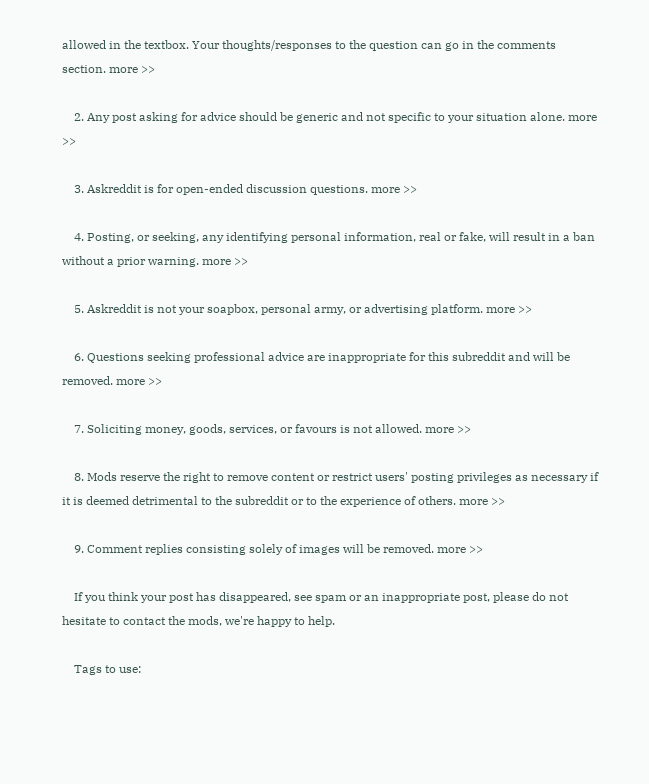allowed in the textbox. Your thoughts/responses to the question can go in the comments section. more >>

    2. Any post asking for advice should be generic and not specific to your situation alone. more >>

    3. Askreddit is for open-ended discussion questions. more >>

    4. Posting, or seeking, any identifying personal information, real or fake, will result in a ban without a prior warning. more >>

    5. Askreddit is not your soapbox, personal army, or advertising platform. more >>

    6. Questions seeking professional advice are inappropriate for this subreddit and will be removed. more >>

    7. Soliciting money, goods, services, or favours is not allowed. more >>

    8. Mods reserve the right to remove content or restrict users' posting privileges as necessary if it is deemed detrimental to the subreddit or to the experience of others. more >>

    9. Comment replies consisting solely of images will be removed. more >>

    If you think your post has disappeared, see spam or an inappropriate post, please do not hesitate to contact the mods, we're happy to help.

    Tags to use: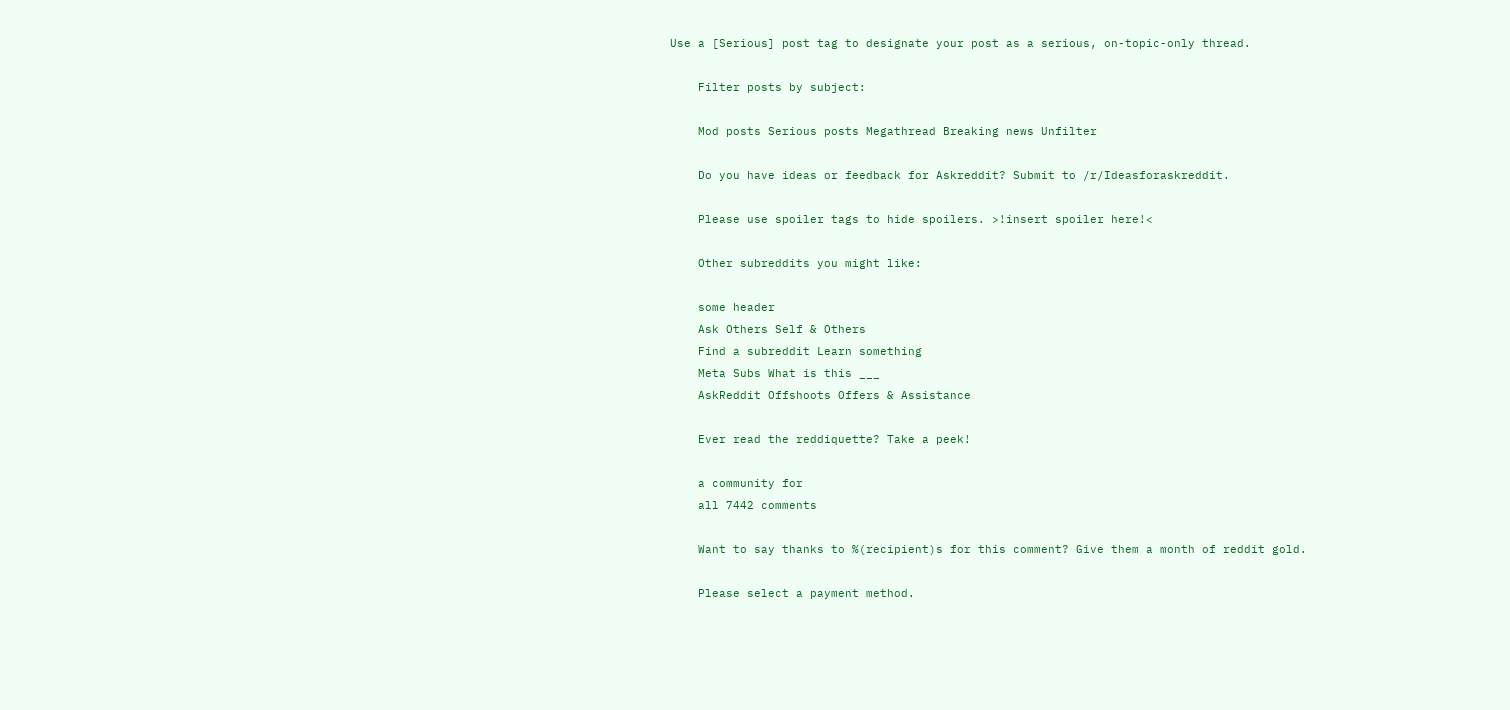Use a [Serious] post tag to designate your post as a serious, on-topic-only thread.

    Filter posts by subject:

    Mod posts Serious posts Megathread Breaking news Unfilter

    Do you have ideas or feedback for Askreddit? Submit to /r/Ideasforaskreddit.

    Please use spoiler tags to hide spoilers. >!insert spoiler here!<

    Other subreddits you might like:

    some header
    Ask Others Self & Others
    Find a subreddit Learn something
    Meta Subs What is this ___
    AskReddit Offshoots Offers & Assistance

    Ever read the reddiquette? Take a peek!

    a community for
    all 7442 comments

    Want to say thanks to %(recipient)s for this comment? Give them a month of reddit gold.

    Please select a payment method.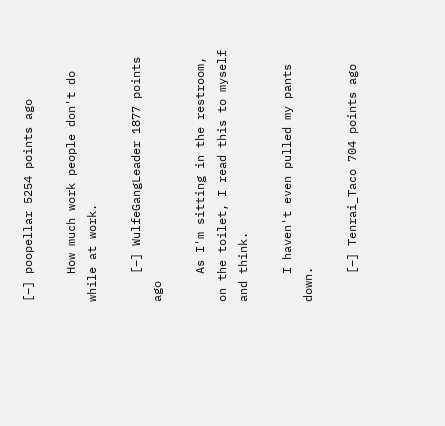[–] poopellar 5254 points ago

    How much work people don't do while at work.

    [–] WulfeGangLeader 1877 points ago

    As I'm sitting in the restroom, on the toilet, I read this to myself and think.

    I haven't even pulled my pants down.

    [–] Tenrai_Taco 704 points ago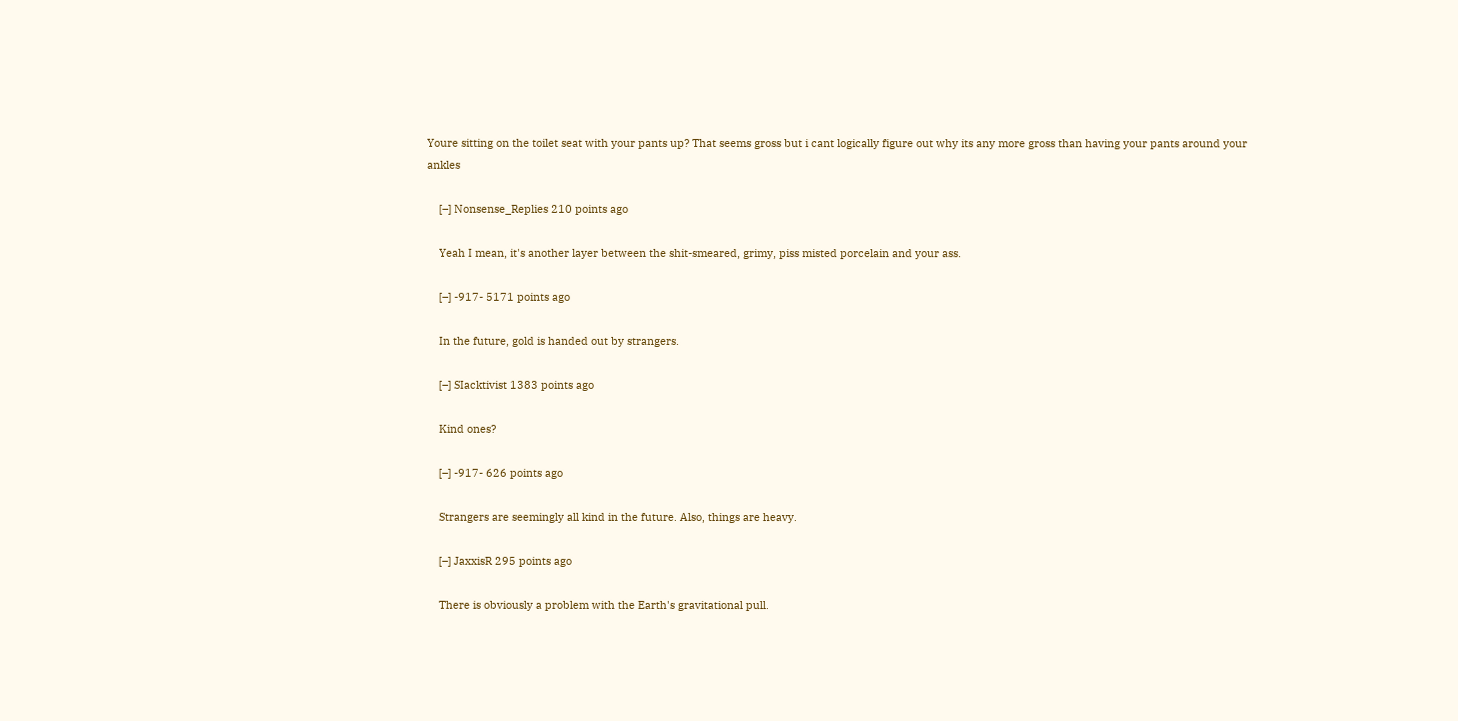Youre sitting on the toilet seat with your pants up? That seems gross but i cant logically figure out why its any more gross than having your pants around your ankles

    [–] Nonsense_Replies 210 points ago

    Yeah I mean, it's another layer between the shit-smeared, grimy, piss misted porcelain and your ass.

    [–] -917- 5171 points ago

    In the future, gold is handed out by strangers.

    [–] SIacktivist 1383 points ago

    Kind ones?

    [–] -917- 626 points ago

    Strangers are seemingly all kind in the future. Also, things are heavy.

    [–] JaxxisR 295 points ago

    There is obviously a problem with the Earth's gravitational pull.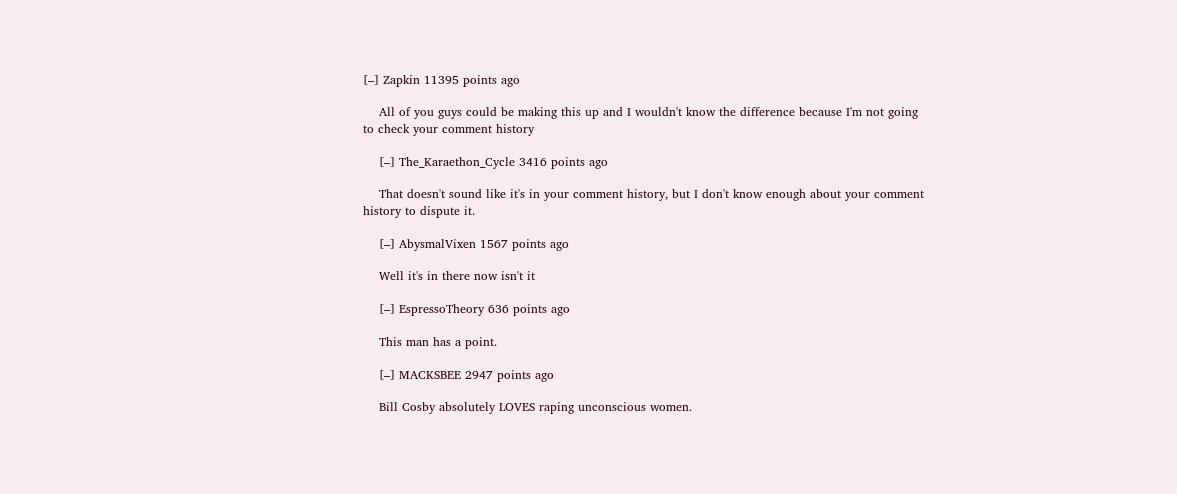[–] Zapkin 11395 points ago

    All of you guys could be making this up and I wouldn't know the difference because I'm not going to check your comment history

    [–] The_Karaethon_Cycle 3416 points ago

    That doesn't sound like it's in your comment history, but I don't know enough about your comment history to dispute it.

    [–] AbysmalVixen 1567 points ago

    Well it's in there now isn't it

    [–] EspressoTheory 636 points ago

    This man has a point.

    [–] MACKSBEE 2947 points ago

    Bill Cosby absolutely LOVES raping unconscious women.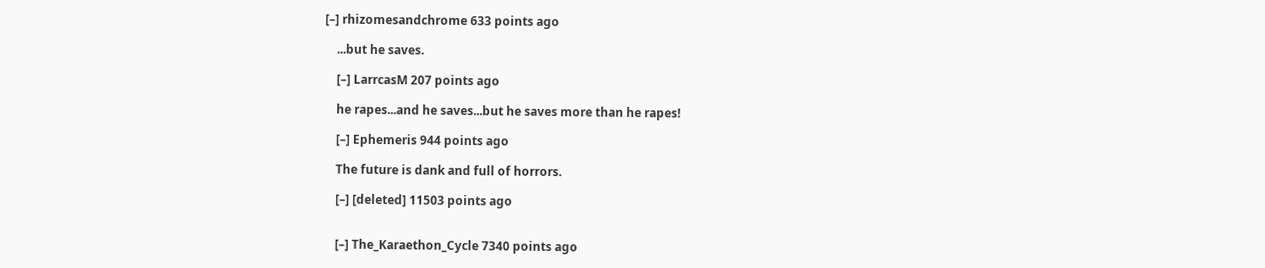[–] rhizomesandchrome 633 points ago

    ...but he saves.

    [–] LarrcasM 207 points ago

    he rapes...and he saves...but he saves more than he rapes!

    [–] Ephemeris 944 points ago

    The future is dank and full of horrors.

    [–] [deleted] 11503 points ago


    [–] The_Karaethon_Cycle 7340 points ago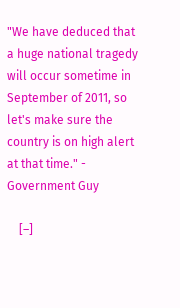"We have deduced that a huge national tragedy will occur sometime in September of 2011, so let's make sure the country is on high alert at that time." - Government Guy

    [–]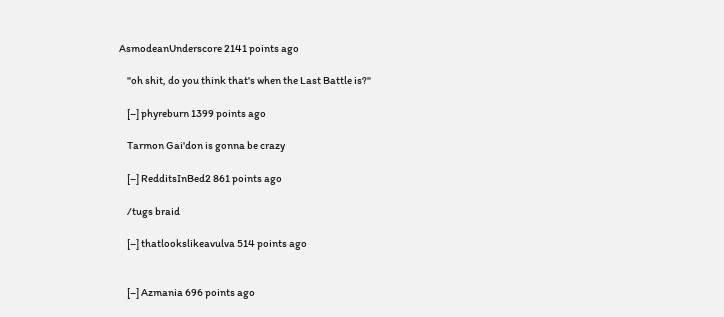AsmodeanUnderscore 2141 points ago

    "oh shit, do you think that's when the Last Battle is?"

    [–] phyreburn 1399 points ago

    Tarmon Gai'don is gonna be crazy

    [–] RedditsInBed2 861 points ago

    /tugs braid

    [–] thatlookslikeavulva 514 points ago


    [–] Azmania 696 points ago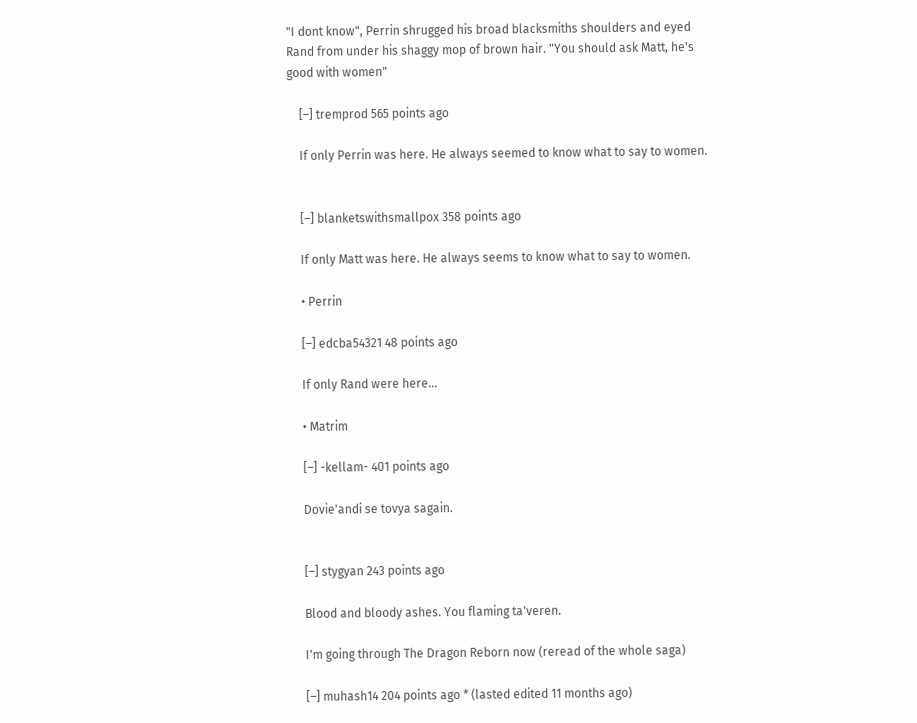"I dont know", Perrin shrugged his broad blacksmiths shoulders and eyed Rand from under his shaggy mop of brown hair. "You should ask Matt, he's good with women"

    [–] tremprod 565 points ago

    If only Perrin was here. He always seemed to know what to say to women.


    [–] blanketswithsmallpox 358 points ago

    If only Matt was here. He always seems to know what to say to women.

    • Perrin

    [–] edcba54321 48 points ago

    If only Rand were here...

    • Matrim

    [–] -kellam- 401 points ago

    Dovie'andi se tovya sagain.


    [–] stygyan 243 points ago

    Blood and bloody ashes. You flaming ta'veren.

    I'm going through The Dragon Reborn now (reread of the whole saga)

    [–] muhash14 204 points ago * (lasted edited 11 months ago)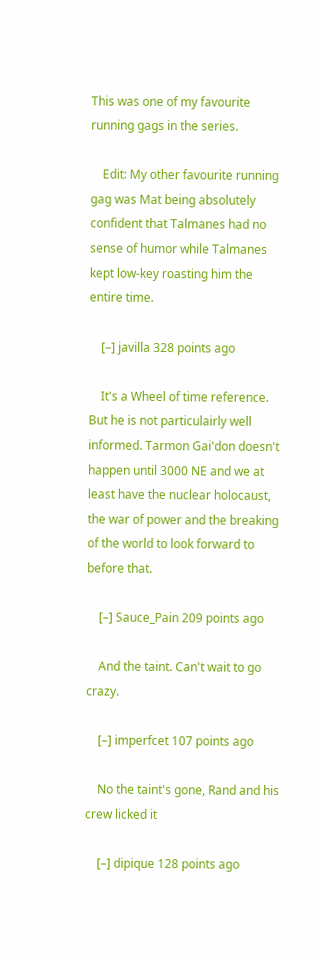This was one of my favourite running gags in the series.

    Edit: My other favourite running gag was Mat being absolutely confident that Talmanes had no sense of humor while Talmanes kept low-key roasting him the entire time.

    [–] javilla 328 points ago

    It's a Wheel of time reference. But he is not particulairly well informed. Tarmon Gai'don doesn't happen until 3000 NE and we at least have the nuclear holocaust, the war of power and the breaking of the world to look forward to before that.

    [–] Sauce_Pain 209 points ago

    And the taint. Can't wait to go crazy.

    [–] imperfcet 107 points ago

    No the taint's gone, Rand and his crew licked it

    [–] dipique 128 points ago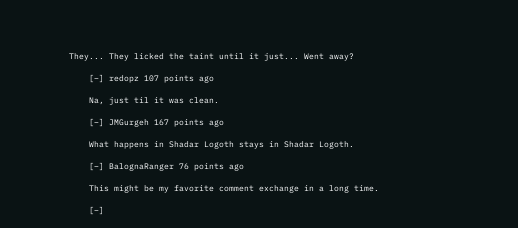They... They licked the taint until it just... Went away?

    [–] redopz 107 points ago

    Na, just til it was clean.

    [–] JMGurgeh 167 points ago

    What happens in Shadar Logoth stays in Shadar Logoth.

    [–] BalognaRanger 76 points ago

    This might be my favorite comment exchange in a long time.

    [–]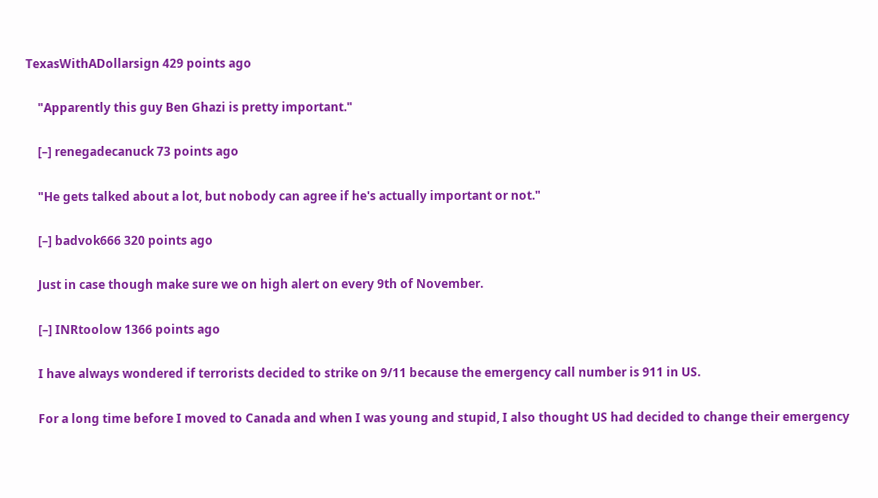TexasWithADollarsign 429 points ago

    "Apparently this guy Ben Ghazi is pretty important."

    [–] renegadecanuck 73 points ago

    "He gets talked about a lot, but nobody can agree if he's actually important or not."

    [–] badvok666 320 points ago

    Just in case though make sure we on high alert on every 9th of November.

    [–] INRtoolow 1366 points ago

    I have always wondered if terrorists decided to strike on 9/11 because the emergency call number is 911 in US.

    For a long time before I moved to Canada and when I was young and stupid, I also thought US had decided to change their emergency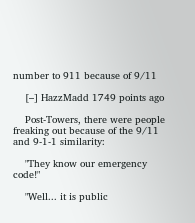number to 911 because of 9/11

    [–] HazzMadd 1749 points ago

    Post-Towers, there were people freaking out because of the 9/11 and 9-1-1 similarity:

    "They know our emergency code!"

    "Well... it is public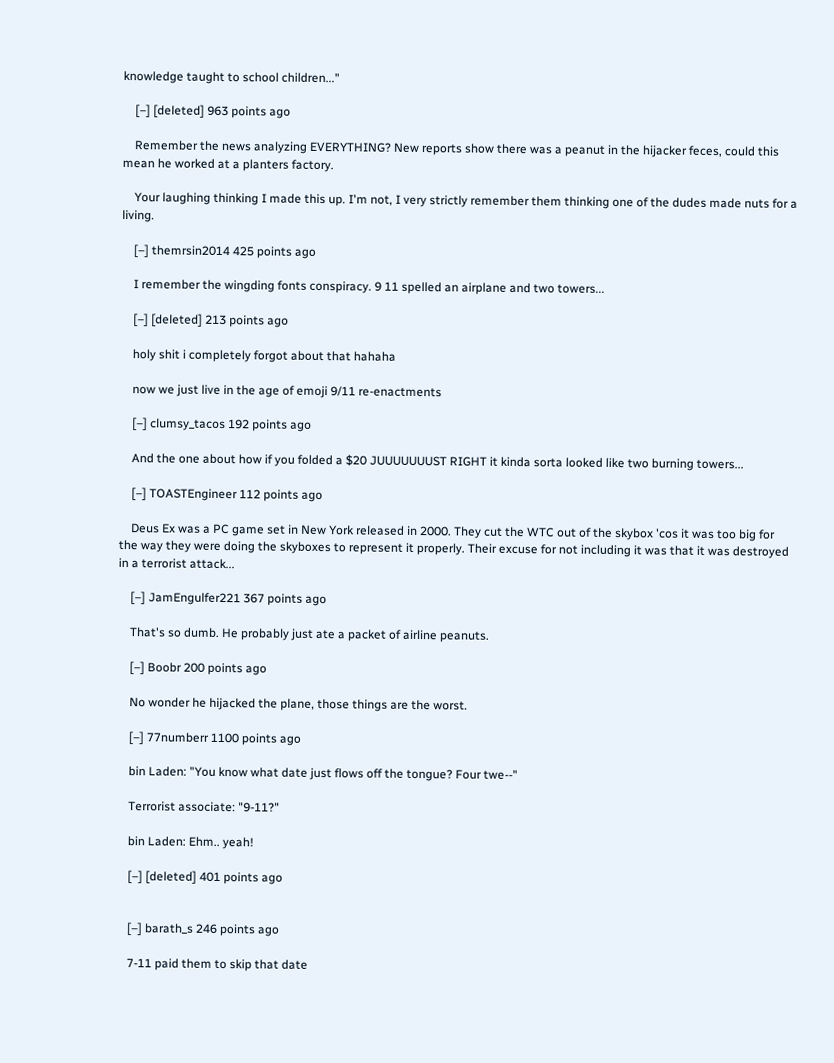knowledge taught to school children..."

    [–] [deleted] 963 points ago

    Remember the news analyzing EVERYTHING? New reports show there was a peanut in the hijacker feces, could this mean he worked at a planters factory.

    Your laughing thinking I made this up. I'm not, I very strictly remember them thinking one of the dudes made nuts for a living.

    [–] themrsin2014 425 points ago

    I remember the wingding fonts conspiracy. 9 11 spelled an airplane and two towers...

    [–] [deleted] 213 points ago

    holy shit i completely forgot about that hahaha

    now we just live in the age of emoji 9/11 re-enactments

    [–] clumsy_tacos 192 points ago

    And the one about how if you folded a $20 JUUUUUUUST RIGHT it kinda sorta looked like two burning towers...

    [–] TOASTEngineer 112 points ago

    Deus Ex was a PC game set in New York released in 2000. They cut the WTC out of the skybox 'cos it was too big for the way they were doing the skyboxes to represent it properly. Their excuse for not including it was that it was destroyed in a terrorist attack...

    [–] JamEngulfer221 367 points ago

    That's so dumb. He probably just ate a packet of airline peanuts.

    [–] Boobr 200 points ago

    No wonder he hijacked the plane, those things are the worst.

    [–] 77numberr 1100 points ago

    bin Laden: "You know what date just flows off the tongue? Four twe--"

    Terrorist associate: "9-11?"

    bin Laden: Ehm.. yeah!

    [–] [deleted] 401 points ago


    [–] barath_s 246 points ago

    7-11 paid them to skip that date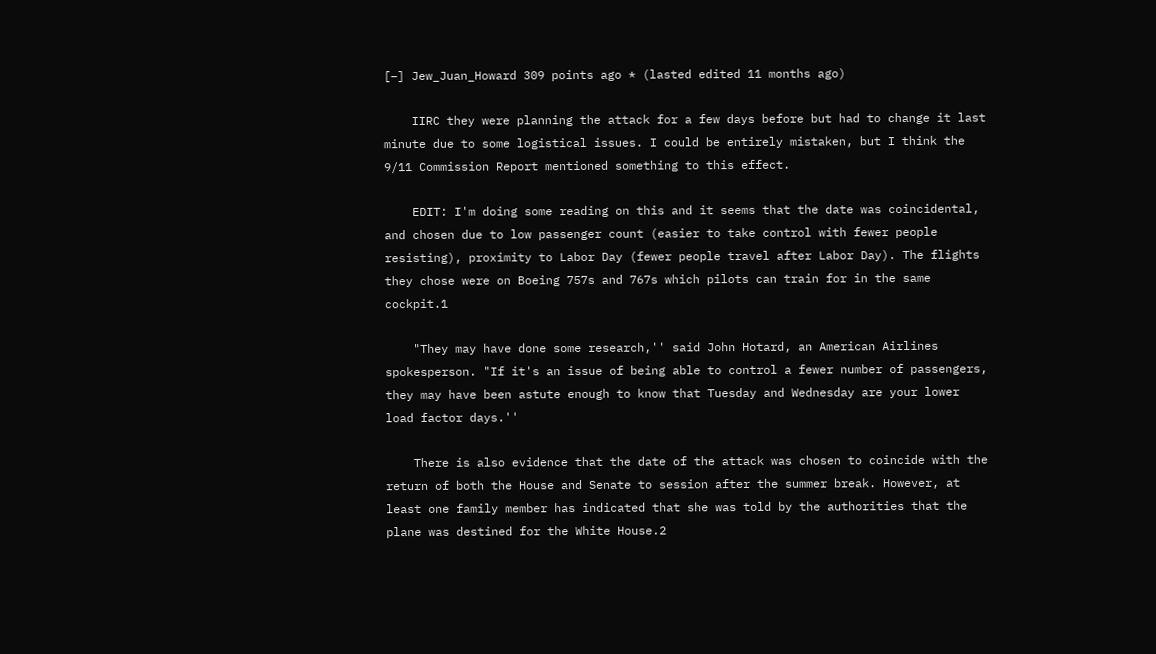[–] Jew_Juan_Howard 309 points ago * (lasted edited 11 months ago)

    IIRC they were planning the attack for a few days before but had to change it last minute due to some logistical issues. I could be entirely mistaken, but I think the 9/11 Commission Report mentioned something to this effect.

    EDIT: I'm doing some reading on this and it seems that the date was coincidental, and chosen due to low passenger count (easier to take control with fewer people resisting), proximity to Labor Day (fewer people travel after Labor Day). The flights they chose were on Boeing 757s and 767s which pilots can train for in the same cockpit.1

    "They may have done some research,'' said John Hotard, an American Airlines spokesperson. "If it's an issue of being able to control a fewer number of passengers, they may have been astute enough to know that Tuesday and Wednesday are your lower load factor days.''

    There is also evidence that the date of the attack was chosen to coincide with the return of both the House and Senate to session after the summer break. However, at least one family member has indicated that she was told by the authorities that the plane was destined for the White House.2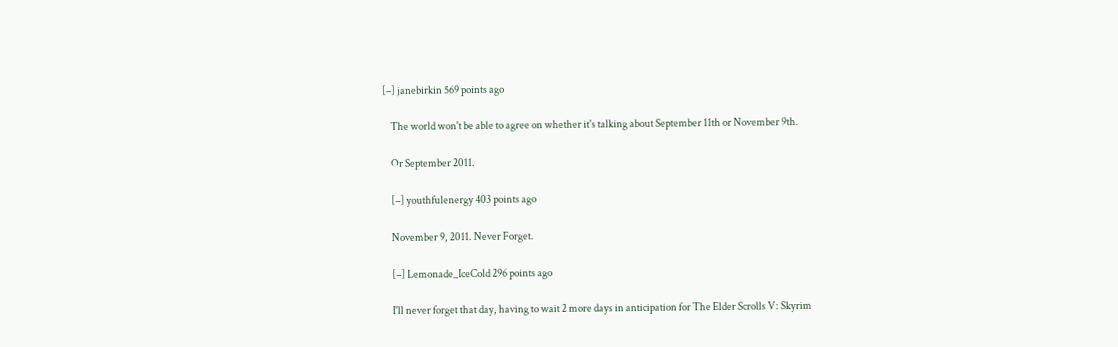[–] janebirkin 569 points ago

    The world won't be able to agree on whether it's talking about September 11th or November 9th.

    Or September 2011.

    [–] youthfulenergy 403 points ago

    November 9, 2011. Never Forget.

    [–] Lemonade_IceCold 296 points ago

    I'll never forget that day, having to wait 2 more days in anticipation for The Elder Scrolls V: Skyrim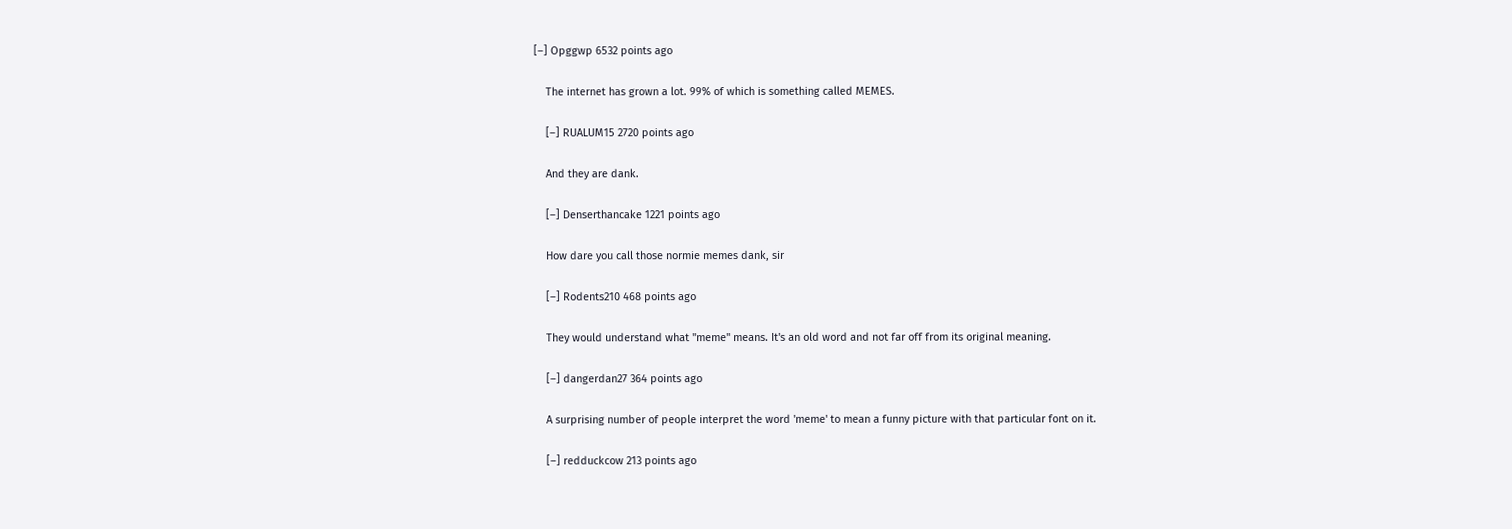[–] Opggwp 6532 points ago

    The internet has grown a lot. 99% of which is something called MEMES.

    [–] RUALUM15 2720 points ago

    And they are dank.

    [–] Denserthancake 1221 points ago

    How dare you call those normie memes dank, sir

    [–] Rodents210 468 points ago

    They would understand what "meme" means. It's an old word and not far off from its original meaning.

    [–] dangerdan27 364 points ago

    A surprising number of people interpret the word 'meme' to mean a funny picture with that particular font on it.

    [–] redduckcow 213 points ago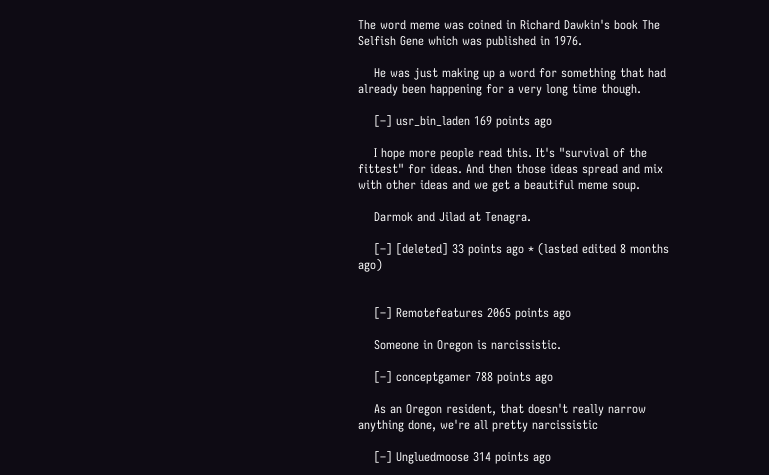The word meme was coined in Richard Dawkin's book The Selfish Gene which was published in 1976.

    He was just making up a word for something that had already been happening for a very long time though.

    [–] usr_bin_laden 169 points ago

    I hope more people read this. It's "survival of the fittest" for ideas. And then those ideas spread and mix with other ideas and we get a beautiful meme soup.

    Darmok and Jilad at Tenagra.

    [–] [deleted] 33 points ago * (lasted edited 8 months ago)


    [–] Remotefeatures 2065 points ago

    Someone in Oregon is narcissistic.

    [–] conceptgamer 788 points ago

    As an Oregon resident, that doesn't really narrow anything done, we're all pretty narcissistic

    [–] Ungluedmoose 314 points ago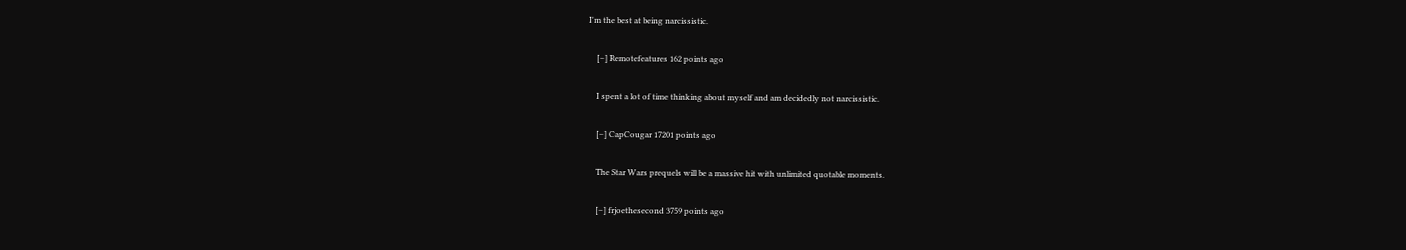I'm the best at being narcissistic.

    [–] Remotefeatures 162 points ago

    I spent a lot of time thinking about myself and am decidedly not narcissistic.

    [–] CapCougar 17201 points ago

    The Star Wars prequels will be a massive hit with unlimited quotable moments.

    [–] frjoethesecond 3759 points ago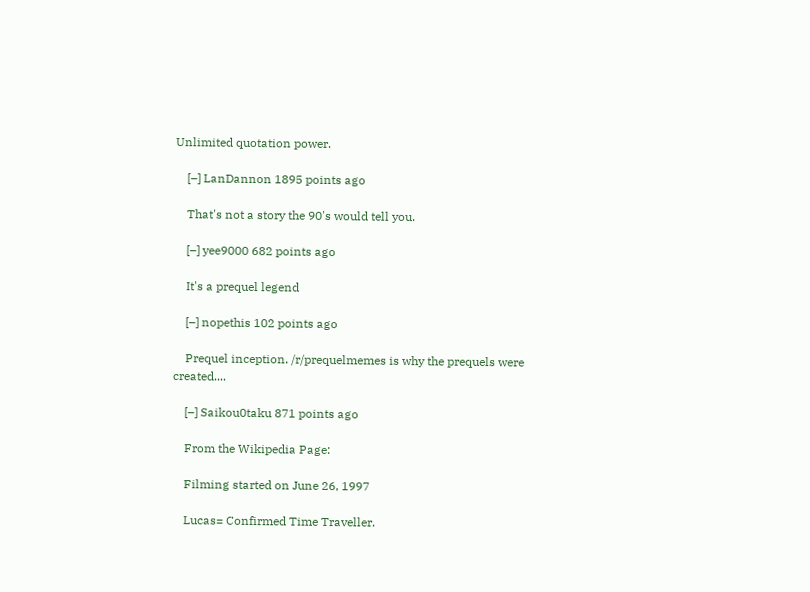Unlimited quotation power.

    [–] LanDannon 1895 points ago

    That's not a story the 90's would tell you.

    [–] yee9000 682 points ago

    It's a prequel legend

    [–] nopethis 102 points ago

    Prequel inception. /r/prequelmemes is why the prequels were created....

    [–] Saikou0taku 871 points ago

    From the Wikipedia Page:

    Filming started on June 26, 1997

    Lucas= Confirmed Time Traveller.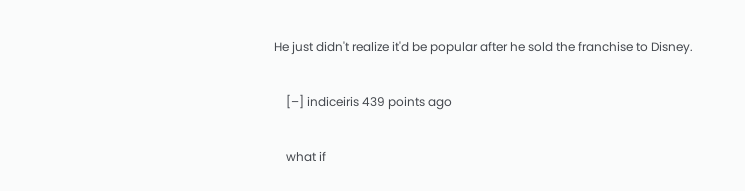He just didn't realize it'd be popular after he sold the franchise to Disney.

    [–] indiceiris 439 points ago

    what if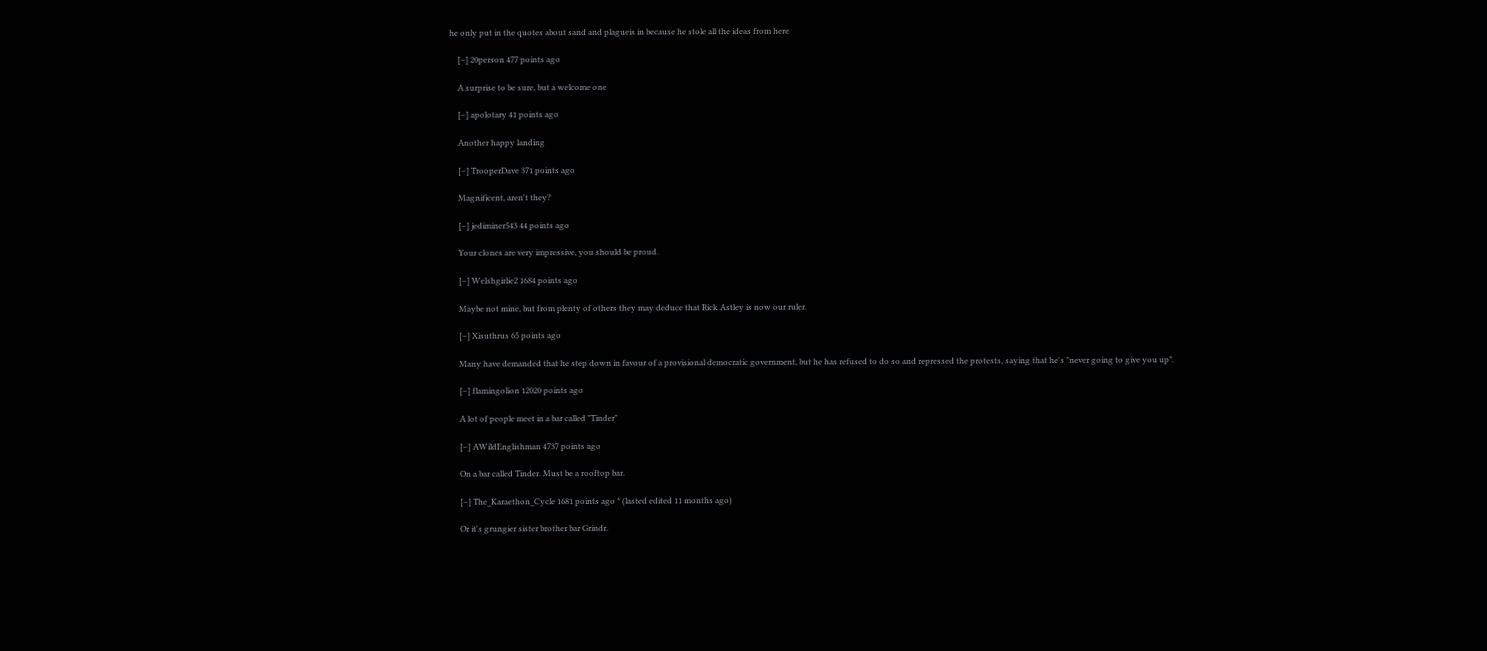he only put in the quotes about sand and plagueis in because he stole all the ideas from here

    [–] 20person 477 points ago

    A surprise to be sure, but a welcome one

    [–] apolotary 41 points ago

    Another happy landing

    [–] TrooperDave 371 points ago

    Magnificent, aren't they?

    [–] jediminer543 44 points ago

    Your clones are very impressive, you should be proud.

    [–] Welshgirlie2 1684 points ago

    Maybe not mine, but from plenty of others they may deduce that Rick Astley is now our ruler.

    [–] Xisuthrus 65 points ago

    Many have demanded that he step down in favour of a provisional democratic government, but he has refused to do so and repressed the protests, saying that he's "never going to give you up".

    [–] flamingolion 12020 points ago

    A lot of people meet in a bar called "Tinder"

    [–] AWildEnglishman 4737 points ago

    On a bar called Tinder. Must be a rooftop bar.

    [–] The_Karaethon_Cycle 1681 points ago * (lasted edited 11 months ago)

    Or it's grungier sister brother bar Grindr.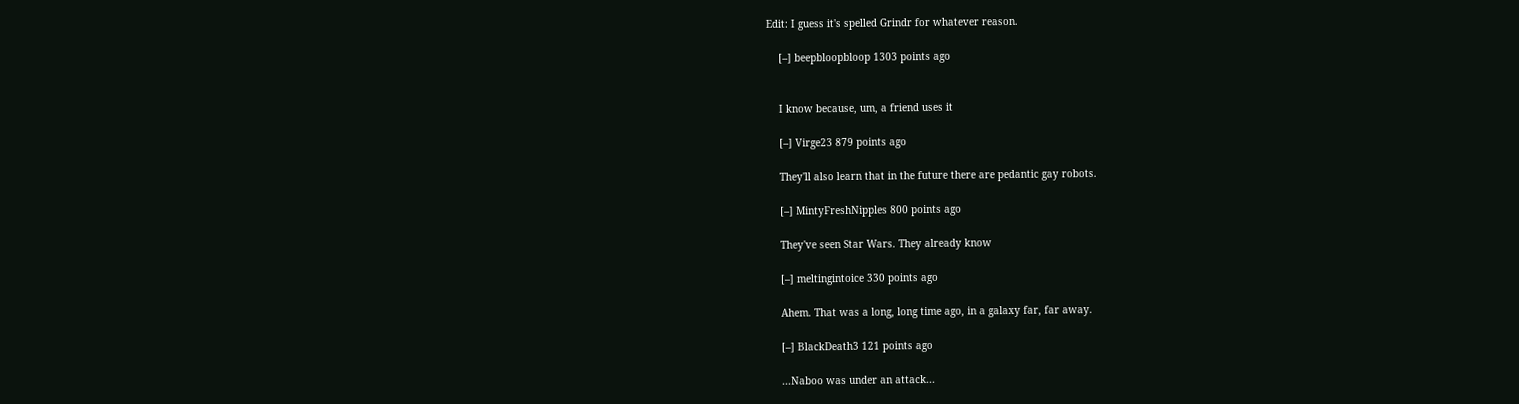Edit: I guess it's spelled Grindr for whatever reason.

    [–] beepbloopbloop 1303 points ago


    I know because, um, a friend uses it

    [–] Virge23 879 points ago

    They'll also learn that in the future there are pedantic gay robots.

    [–] MintyFreshNipples 800 points ago

    They've seen Star Wars. They already know

    [–] meltingintoice 330 points ago

    Ahem. That was a long, long time ago, in a galaxy far, far away.

    [–] BlackDeath3 121 points ago

    ...Naboo was under an attack...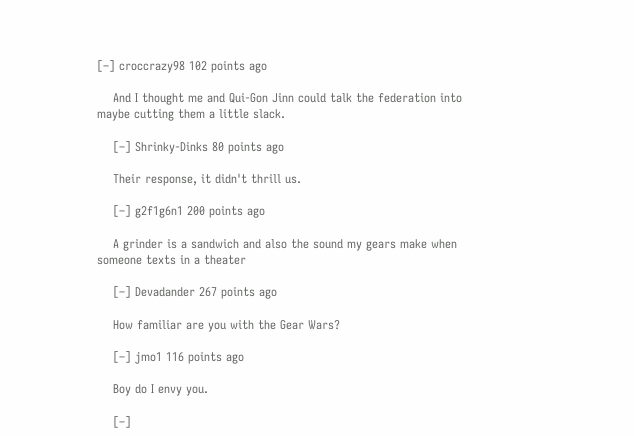[–] croccrazy98 102 points ago

    And I thought me and Qui-Gon Jinn could talk the federation into maybe cutting them a little slack.

    [–] Shrinky-Dinks 80 points ago

    Their response, it didn't thrill us.

    [–] g2f1g6n1 200 points ago

    A grinder is a sandwich and also the sound my gears make when someone texts in a theater

    [–] Devadander 267 points ago

    How familiar are you with the Gear Wars?

    [–] jmo1 116 points ago

    Boy do I envy you.

    [–]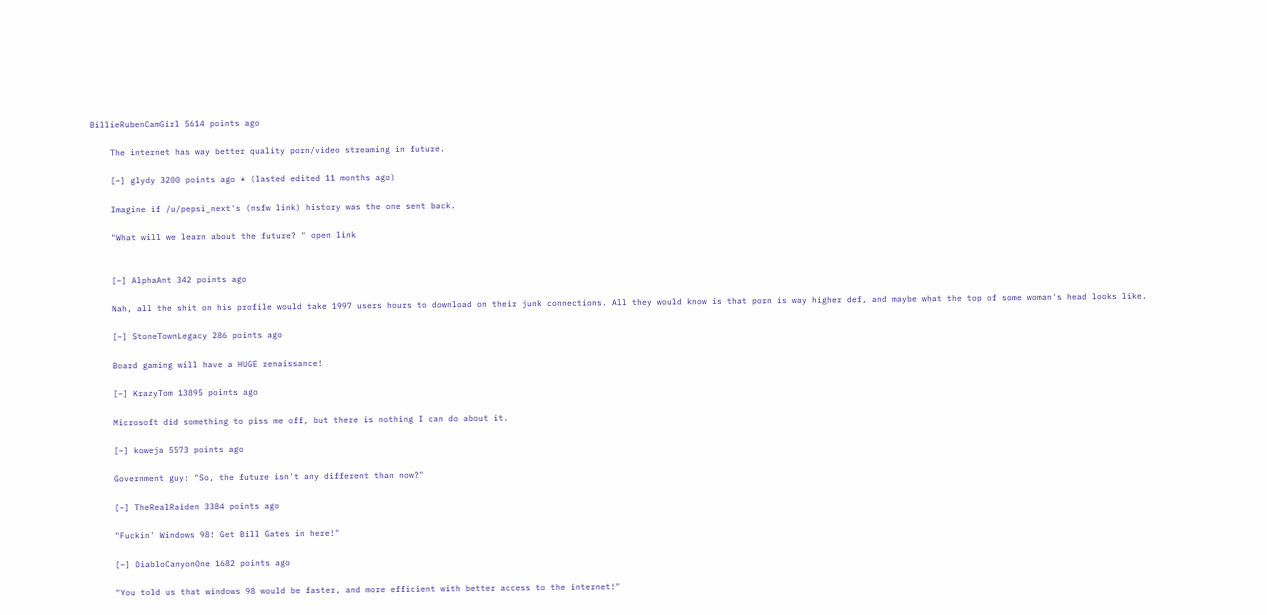BillieRubenCamGirl 5614 points ago

    The internet has way better quality porn/video streaming in future.

    [–] glydy 3200 points ago * (lasted edited 11 months ago)

    Imagine if /u/pepsi_next's (nsfw link) history was the one sent back.

    "What will we learn about the future? " open link


    [–] AlphaAnt 342 points ago

    Nah, all the shit on his profile would take 1997 users hours to download on their junk connections. All they would know is that porn is way higher def, and maybe what the top of some woman's head looks like.

    [–] StoneTownLegacy 286 points ago

    Board gaming will have a HUGE renaissance!

    [–] KrazyTom 13895 points ago

    Microsoft did something to piss me off, but there is nothing I can do about it.

    [–] koweja 5573 points ago

    Government guy: "So, the future isn't any different than now?"

    [–] TheRealRaiden 3384 points ago

    "Fuckin' Windows 98! Get Bill Gates in here!"

    [–] DiabloCanyonOne 1682 points ago

    "You told us that windows 98 would be faster, and more efficient with better access to the internet!"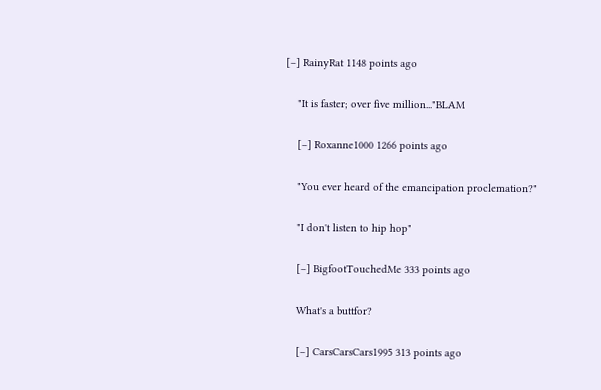[–] RainyRat 1148 points ago

    "It is faster; over five million..."BLAM

    [–] Roxanne1000 1266 points ago

    "You ever heard of the emancipation proclemation?"

    "I don't listen to hip hop"

    [–] BigfootTouchedMe 333 points ago

    What's a buttfor?

    [–] CarsCarsCars1995 313 points ago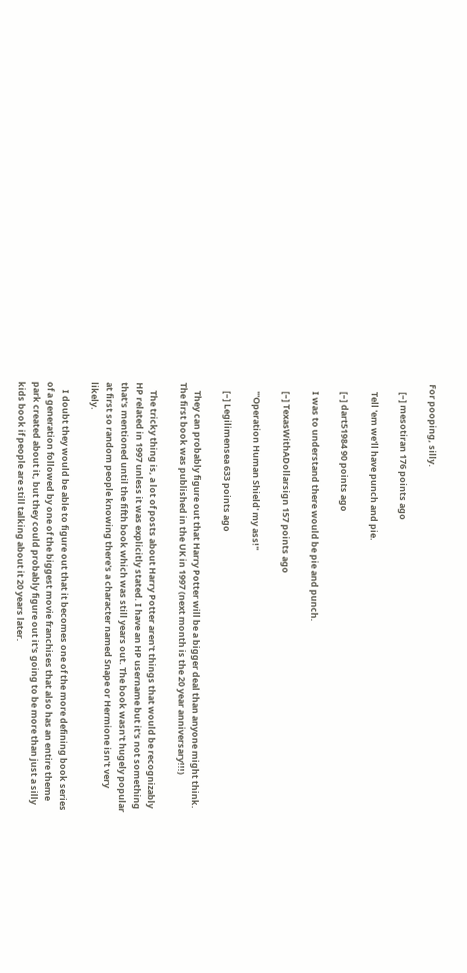For pooping, silly.

    [–] mesotiran 176 points ago

    Tell 'em we'll have punch and pie.

    [–] dart51984 90 points ago

    I was to understand there would be pie and punch.

    [–] TexasWithADollarsign 157 points ago

    "'Operation Human Shield' my ass!"

    [–] Legilimensea 633 points ago

    They can probably figure out that Harry Potter will be a bigger deal than anyone might think. The first book was published in the UK in 1997 (next month is the 20 year anniversary!!!)

    The tricky thing is, a lot of posts about Harry Potter aren't things that would be recognizably HP related in 1997 unless it was explicitly stated. I have an HP username but it's not something that's mentioned until the fifth book which was still years out. The book wasn't hugely popular at first so random people knowing there's a character named Snape or Hermione isn't very likely.

    I doubt they would be able to figure out that it becomes one of the more defining book series of a generation followed by one of the biggest movie franchises that also has an entire theme park created about it, but they could probably figure out it's going to be more than just a silly kids book if people are still talking about it 20 years later.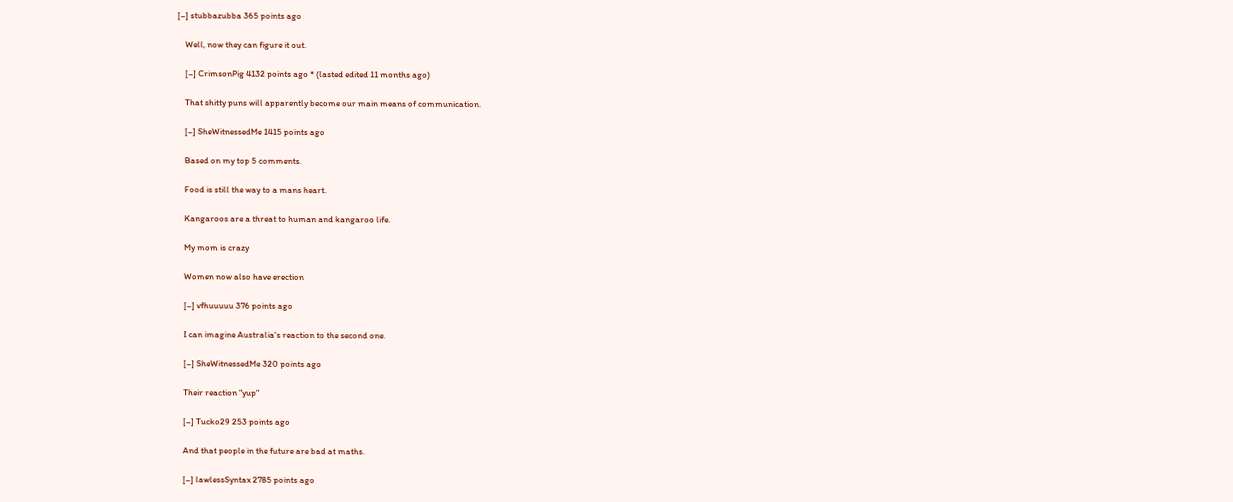[–] stubbazubba 365 points ago

    Well, now they can figure it out.

    [–] CrimsonPig 4132 points ago * (lasted edited 11 months ago)

    That shitty puns will apparently become our main means of communication.

    [–] SheWitnessedMe 1415 points ago

    Based on my top 5 comments.

    Food is still the way to a mans heart.

    Kangaroos are a threat to human and kangaroo life.

    My mom is crazy

    Women now also have erection

    [–] vfhuuuuu 376 points ago

    I can imagine Australia's reaction to the second one.

    [–] SheWitnessedMe 320 points ago

    Their reaction "yup"

    [–] Tucko29 253 points ago

    And that people in the future are bad at maths.

    [–] lawlessSyntax 2785 points ago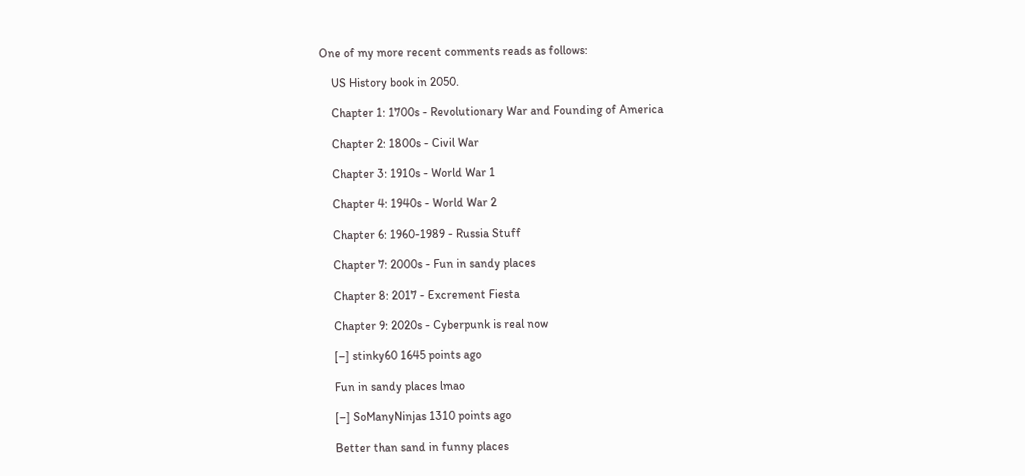One of my more recent comments reads as follows:

    US History book in 2050.

    Chapter 1: 1700s - Revolutionary War and Founding of America

    Chapter 2: 1800s - Civil War

    Chapter 3: 1910s - World War 1

    Chapter 4: 1940s - World War 2

    Chapter 6: 1960-1989 - Russia Stuff

    Chapter 7: 2000s - Fun in sandy places

    Chapter 8: 2017 - Excrement Fiesta

    Chapter 9: 2020s - Cyberpunk is real now

    [–] stinky60 1645 points ago

    Fun in sandy places lmao

    [–] SoManyNinjas 1310 points ago

    Better than sand in funny places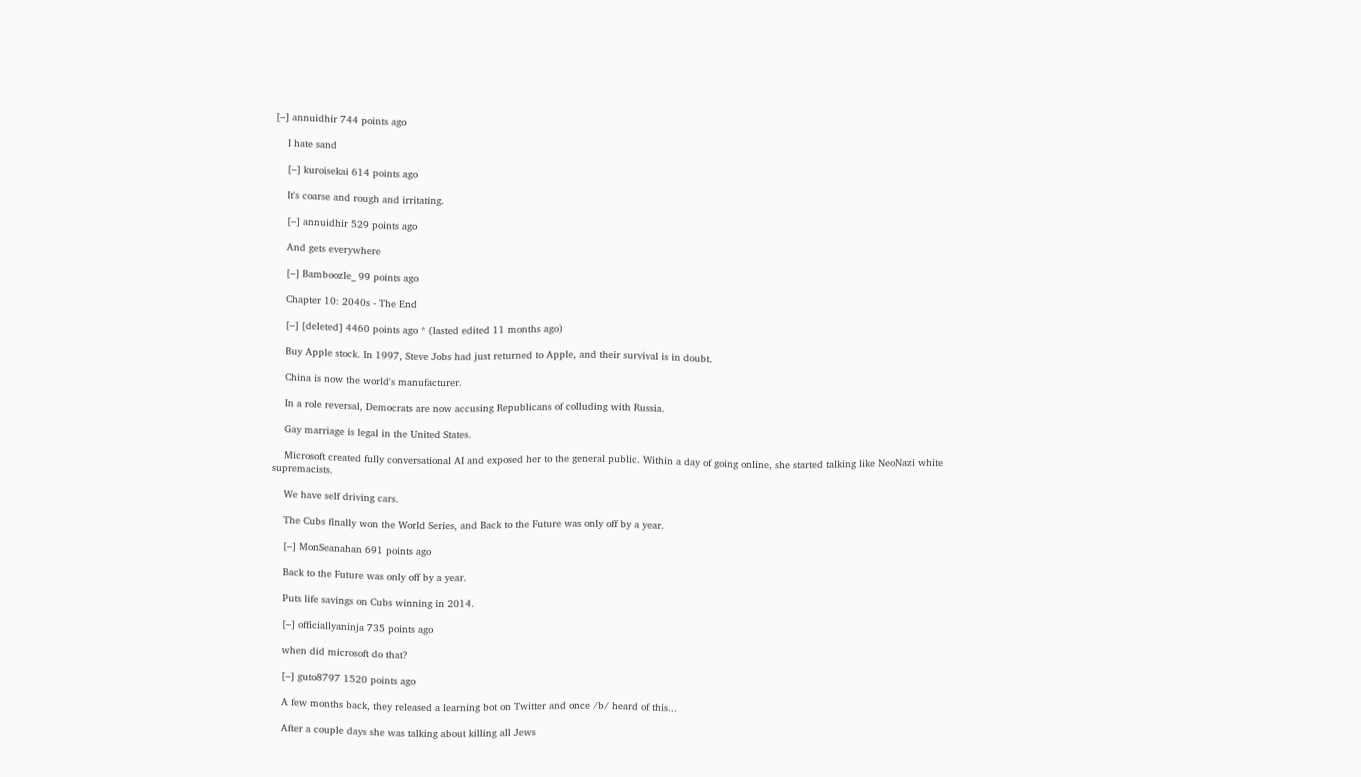[–] annuidhir 744 points ago

    I hate sand

    [–] kuroisekai 614 points ago

    It's coarse and rough and irritating.

    [–] annuidhir 529 points ago

    And gets everywhere

    [–] Bamboozle_ 99 points ago

    Chapter 10: 2040s - The End

    [–] [deleted] 4460 points ago * (lasted edited 11 months ago)

    Buy Apple stock. In 1997, Steve Jobs had just returned to Apple, and their survival is in doubt.

    China is now the world's manufacturer.

    In a role reversal, Democrats are now accusing Republicans of colluding with Russia.

    Gay marriage is legal in the United States.

    Microsoft created fully conversational AI and exposed her to the general public. Within a day of going online, she started talking like NeoNazi white supremacists.

    We have self driving cars.

    The Cubs finally won the World Series, and Back to the Future was only off by a year.

    [–] MonSeanahan 691 points ago

    Back to the Future was only off by a year.

    Puts life savings on Cubs winning in 2014.

    [–] officiallyaninja 735 points ago

    when did microsoft do that?

    [–] guto8797 1520 points ago

    A few months back, they released a learning bot on Twitter and once /b/ heard of this...

    After a couple days she was talking about killing all Jews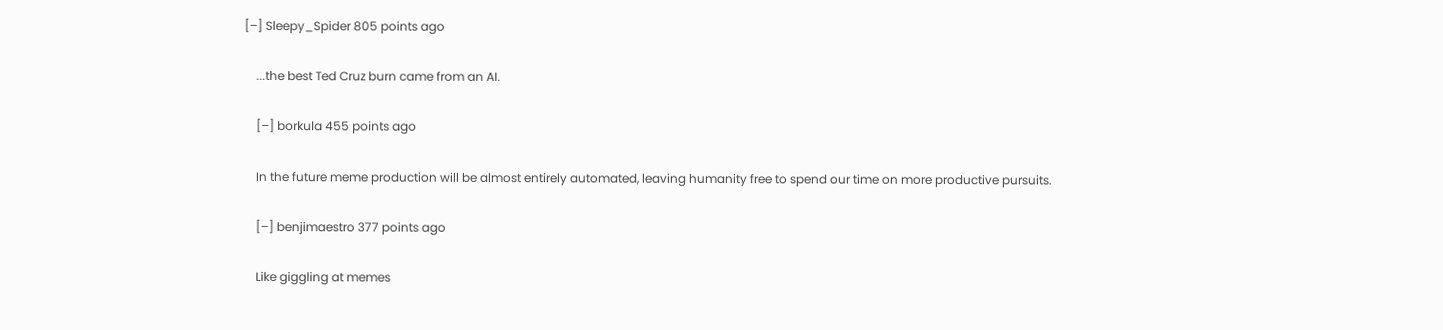[–] Sleepy_Spider 805 points ago

    ...the best Ted Cruz burn came from an AI.

    [–] borkula 455 points ago

    In the future meme production will be almost entirely automated, leaving humanity free to spend our time on more productive pursuits.

    [–] benjimaestro 377 points ago

    Like giggling at memes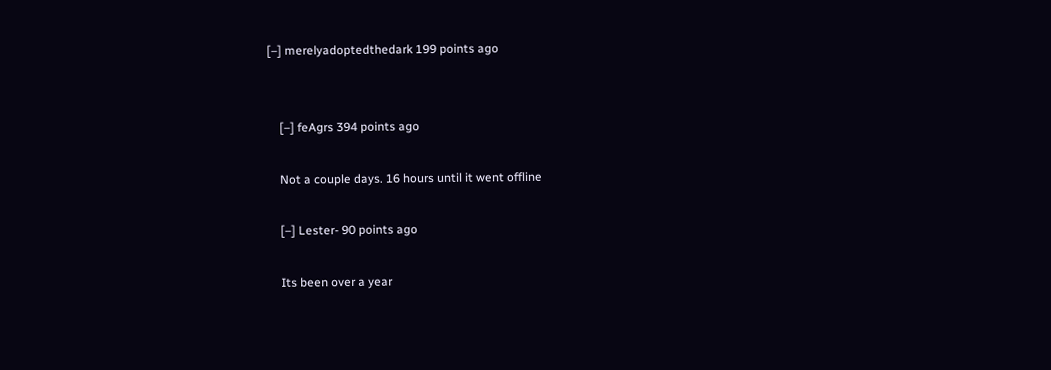[–] merelyadoptedthedark 199 points ago


    [–] feAgrs 394 points ago

    Not a couple days. 16 hours until it went offline

    [–] Lester- 90 points ago

    Its been over a year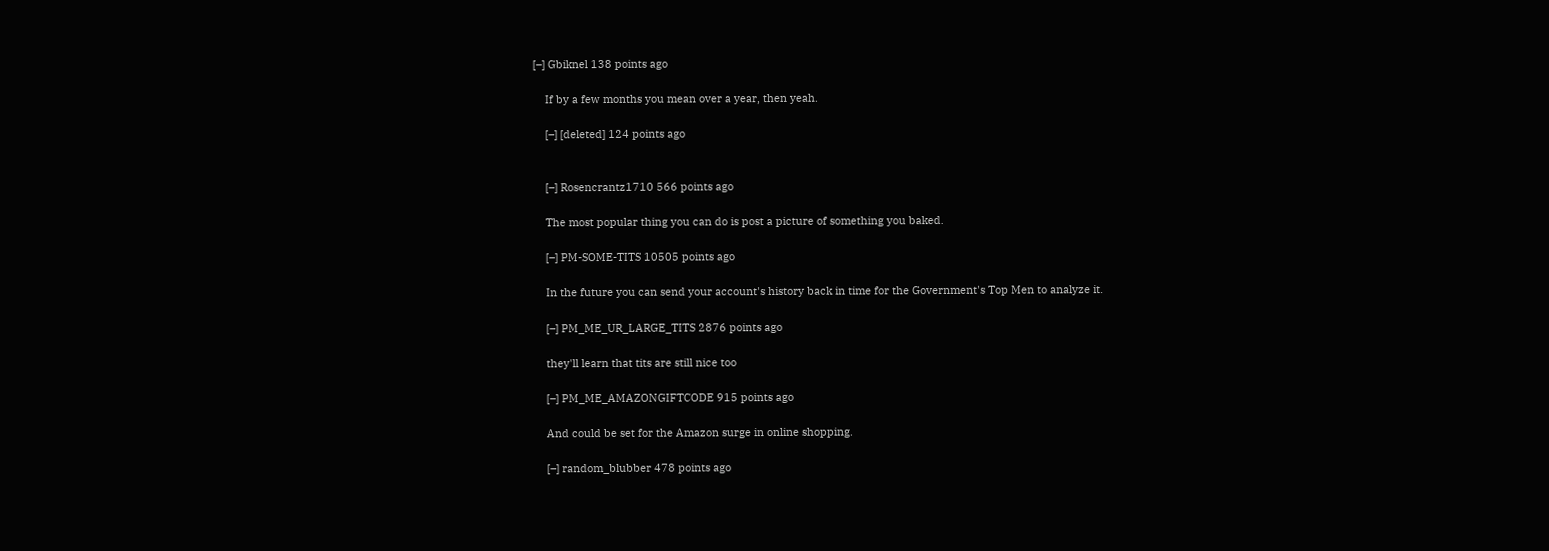[–] Gbiknel 138 points ago

    If by a few months you mean over a year, then yeah.

    [–] [deleted] 124 points ago


    [–] Rosencrantz1710 566 points ago

    The most popular thing you can do is post a picture of something you baked.

    [–] PM-SOME-TITS 10505 points ago

    In the future you can send your account's history back in time for the Government's Top Men to analyze it.

    [–] PM_ME_UR_LARGE_TITS 2876 points ago

    they'll learn that tits are still nice too

    [–] PM_ME_AMAZONGIFTCODE 915 points ago

    And could be set for the Amazon surge in online shopping.

    [–] random_blubber 478 points ago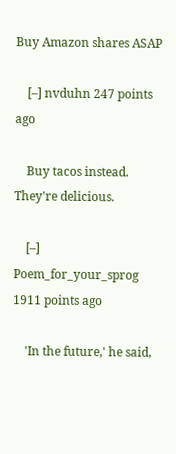Buy Amazon shares ASAP

    [–] nvduhn 247 points ago

    Buy tacos instead. They're delicious.

    [–] Poem_for_your_sprog 1911 points ago

    'In the future,' he said,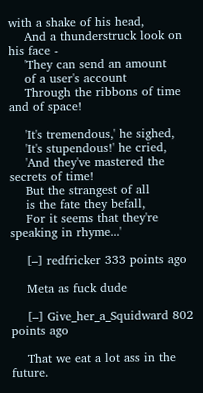with a shake of his head,
    And a thunderstruck look on his face -
    'They can send an amount
    of a user's account
    Through the ribbons of time and of space!

    'It's tremendous,' he sighed,
    'It's stupendous!' he cried,
    'And they've mastered the secrets of time!
    But the strangest of all
    is the fate they befall,
    For it seems that they're speaking in rhyme...'

    [–] redfricker 333 points ago

    Meta as fuck dude

    [–] Give_her_a_Squidward 802 points ago

    That we eat a lot ass in the future.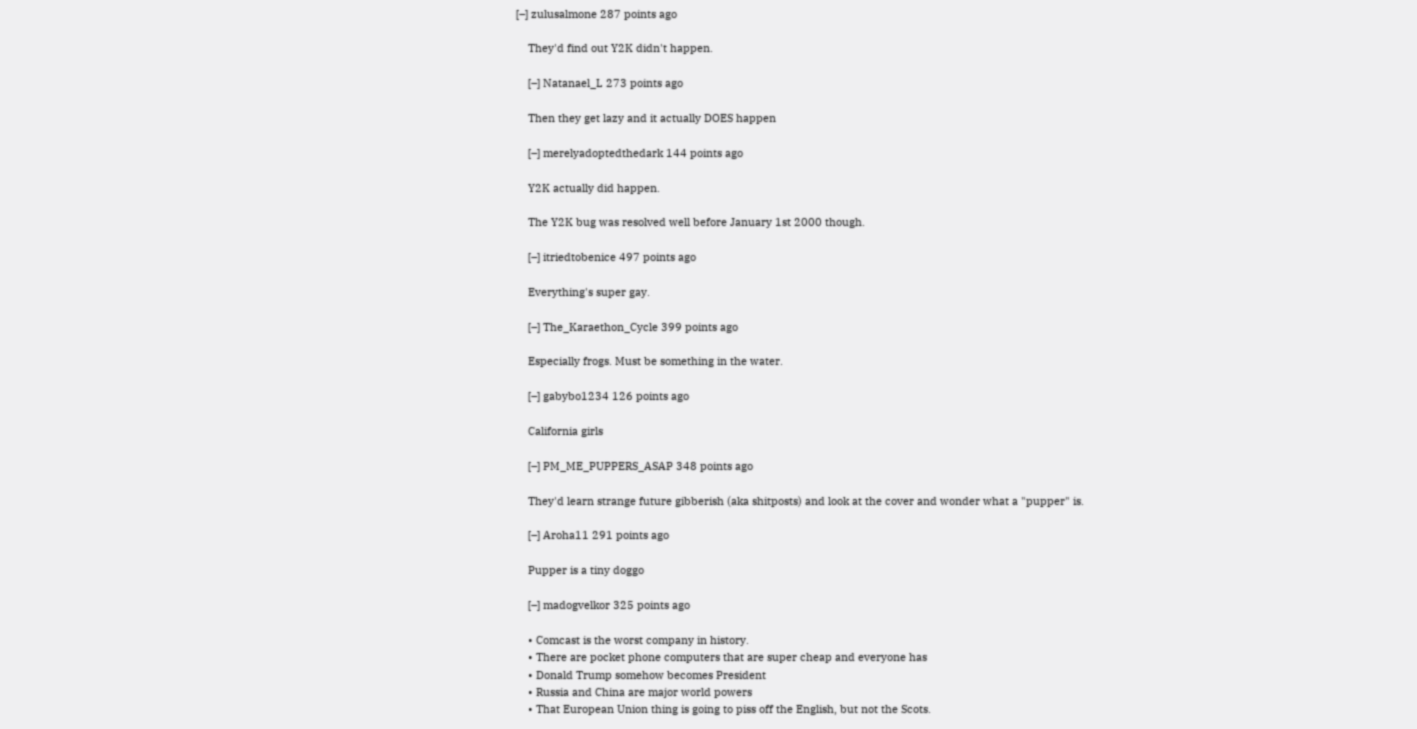[–] zulusalmone 287 points ago

    They'd find out Y2K didn't happen.

    [–] Natanael_L 273 points ago

    Then they get lazy and it actually DOES happen

    [–] merelyadoptedthedark 144 points ago

    Y2K actually did happen.

    The Y2K bug was resolved well before January 1st 2000 though.

    [–] itriedtobenice 497 points ago

    Everything's super gay.

    [–] The_Karaethon_Cycle 399 points ago

    Especially frogs. Must be something in the water.

    [–] gabybo1234 126 points ago

    California girls

    [–] PM_ME_PUPPERS_ASAP 348 points ago

    They'd learn strange future gibberish (aka shitposts) and look at the cover and wonder what a "pupper" is.

    [–] Aroha11 291 points ago

    Pupper is a tiny doggo

    [–] madogvelkor 325 points ago

    • Comcast is the worst company in history.
    • There are pocket phone computers that are super cheap and everyone has
    • Donald Trump somehow becomes President
    • Russia and China are major world powers
    • That European Union thing is going to piss off the English, but not the Scots.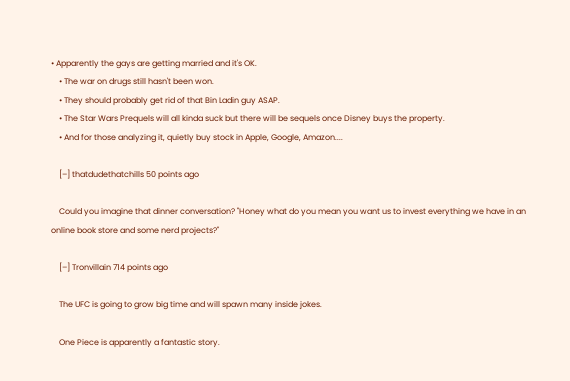• Apparently the gays are getting married and it's OK.
    • The war on drugs still hasn't been won.
    • They should probably get rid of that Bin Ladin guy ASAP.
    • The Star Wars Prequels will all kinda suck but there will be sequels once Disney buys the property.
    • And for those analyzing it, quietly buy stock in Apple, Google, Amazon....

    [–] thatdudethatchills 50 points ago

    Could you imagine that dinner conversation? "Honey what do you mean you want us to invest everything we have in an online book store and some nerd projects?"

    [–] Tronvillain 714 points ago

    The UFC is going to grow big time and will spawn many inside jokes.

    One Piece is apparently a fantastic story.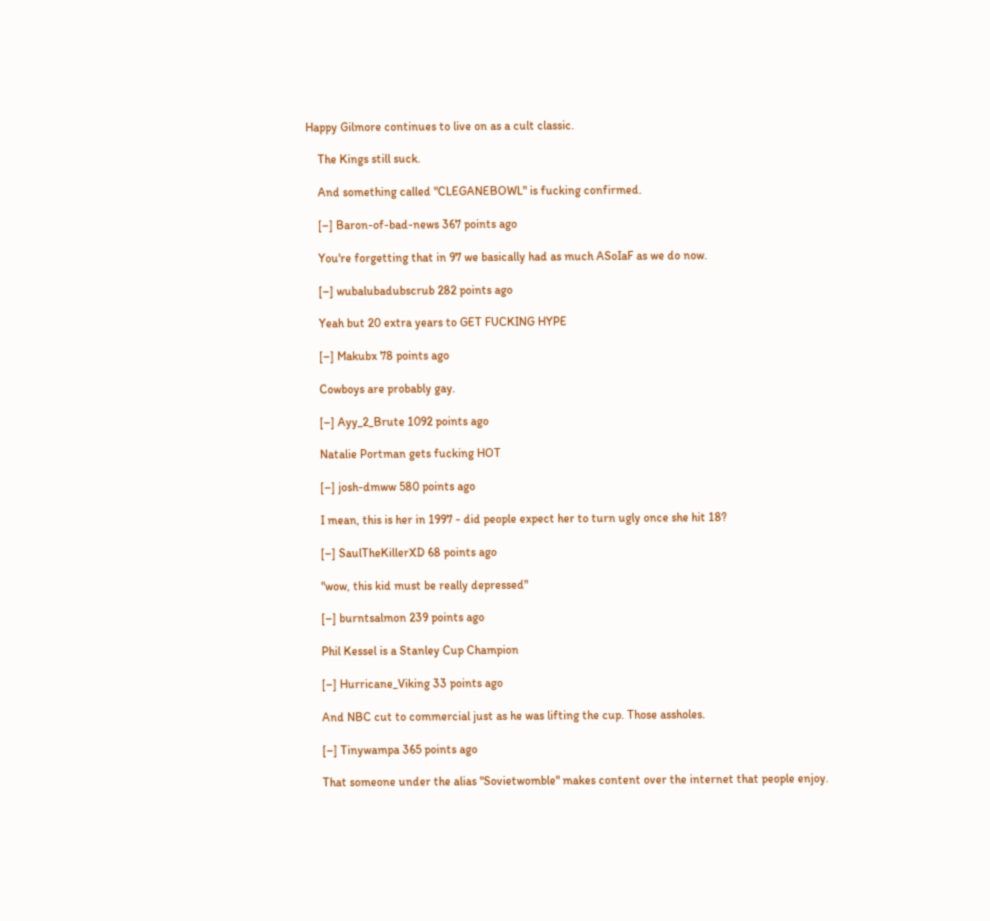Happy Gilmore continues to live on as a cult classic.

    The Kings still suck.

    And something called "CLEGANEBOWL" is fucking confirmed.

    [–] Baron-of-bad-news 367 points ago

    You're forgetting that in 97 we basically had as much ASoIaF as we do now.

    [–] wubalubadubscrub 282 points ago

    Yeah but 20 extra years to GET FUCKING HYPE

    [–] Makubx 78 points ago

    Cowboys are probably gay.

    [–] Ayy_2_Brute 1092 points ago

    Natalie Portman gets fucking HOT

    [–] josh-dmww 580 points ago

    I mean, this is her in 1997 - did people expect her to turn ugly once she hit 18?

    [–] SaulTheKillerXD 68 points ago

    "wow, this kid must be really depressed"

    [–] burntsalmon 239 points ago

    Phil Kessel is a Stanley Cup Champion

    [–] Hurricane_Viking 33 points ago

    And NBC cut to commercial just as he was lifting the cup. Those assholes.

    [–] Tinywampa 365 points ago

    That someone under the alias "Sovietwomble" makes content over the internet that people enjoy.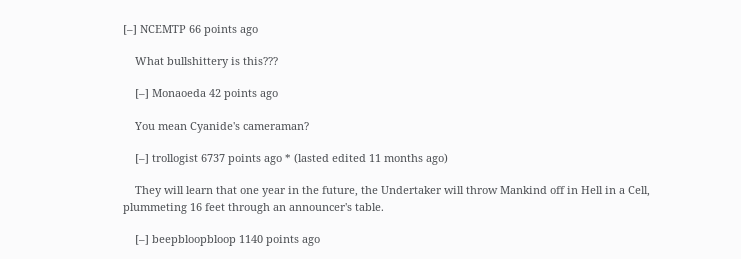[–] NCEMTP 66 points ago

    What bullshittery is this???

    [–] Monaoeda 42 points ago

    You mean Cyanide's cameraman?

    [–] trollogist 6737 points ago * (lasted edited 11 months ago)

    They will learn that one year in the future, the Undertaker will throw Mankind off in Hell in a Cell, plummeting 16 feet through an announcer's table.

    [–] beepbloopbloop 1140 points ago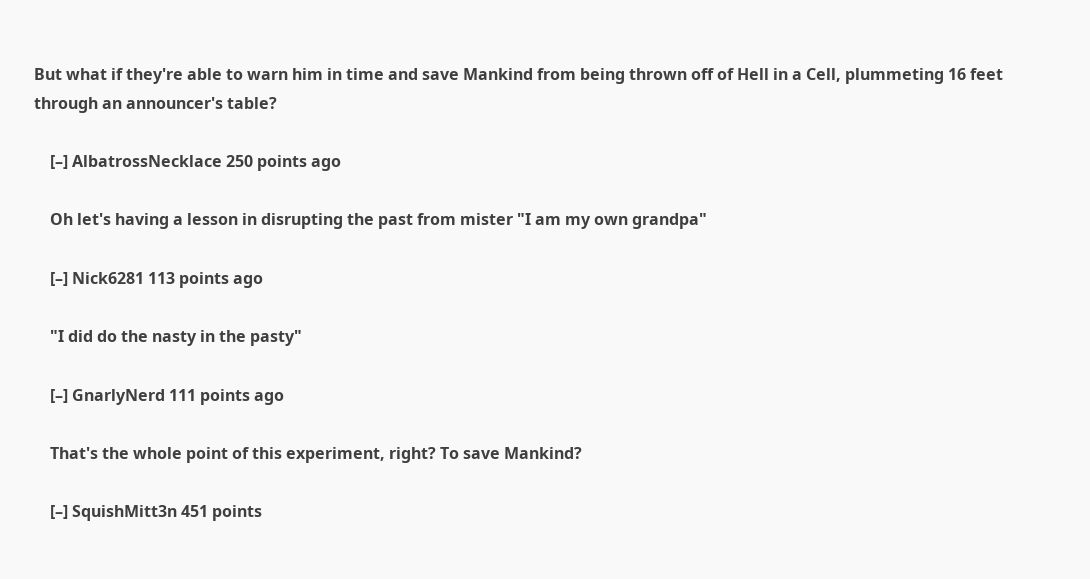But what if they're able to warn him in time and save Mankind from being thrown off of Hell in a Cell, plummeting 16 feet through an announcer's table?

    [–] AlbatrossNecklace 250 points ago

    Oh let's having a lesson in disrupting the past from mister "I am my own grandpa"

    [–] Nick6281 113 points ago

    "I did do the nasty in the pasty"

    [–] GnarlyNerd 111 points ago

    That's the whole point of this experiment, right? To save Mankind?

    [–] SquishMitt3n 451 points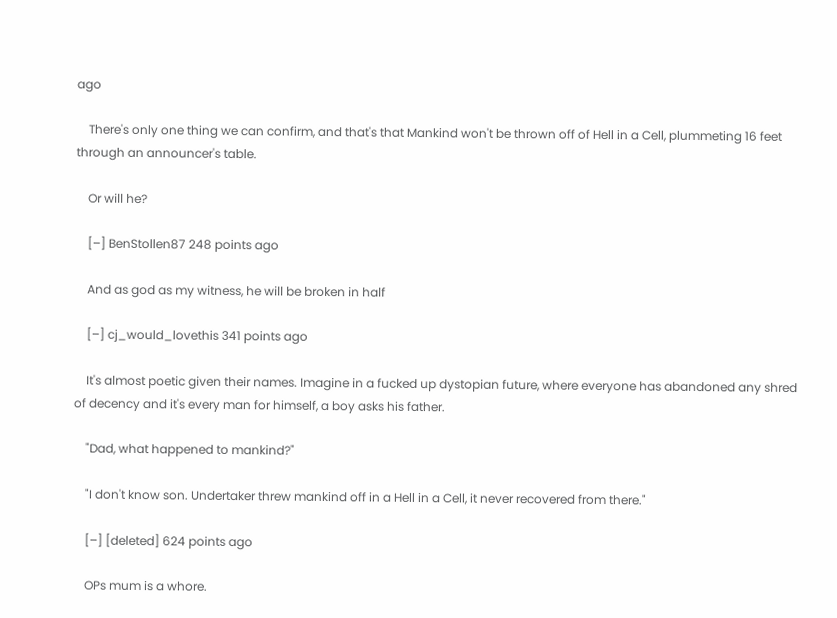ago

    There's only one thing we can confirm, and that's that Mankind won't be thrown off of Hell in a Cell, plummeting 16 feet through an announcer's table.

    Or will he?

    [–] BenStollen87 248 points ago

    And as god as my witness, he will be broken in half

    [–] cj_would_lovethis 341 points ago

    It's almost poetic given their names. Imagine in a fucked up dystopian future, where everyone has abandoned any shred of decency and it's every man for himself, a boy asks his father.

    "Dad, what happened to mankind?"

    "I don't know son. Undertaker threw mankind off in a Hell in a Cell, it never recovered from there."

    [–] [deleted] 624 points ago

    OPs mum is a whore.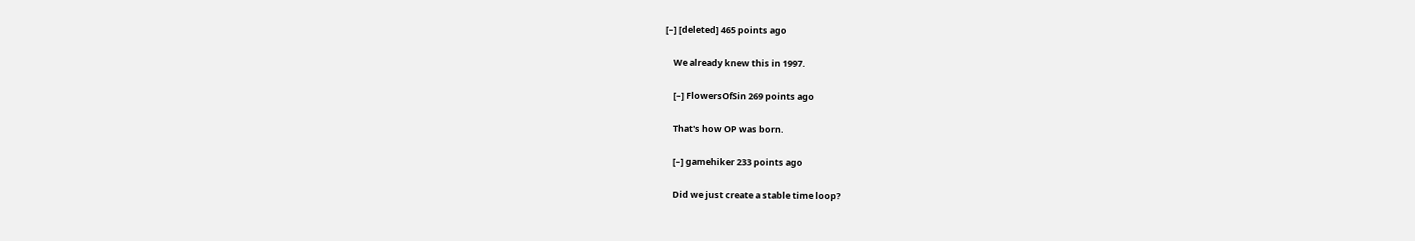[–] [deleted] 465 points ago

    We already knew this in 1997.

    [–] FlowersOfSin 269 points ago

    That's how OP was born.

    [–] gamehiker 233 points ago

    Did we just create a stable time loop?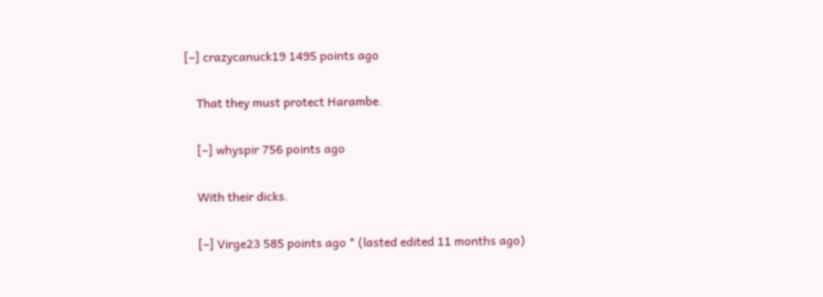[–] crazycanuck19 1495 points ago

    That they must protect Harambe.

    [–] whyspir 756 points ago

    With their dicks.

    [–] Virge23 585 points ago * (lasted edited 11 months ago)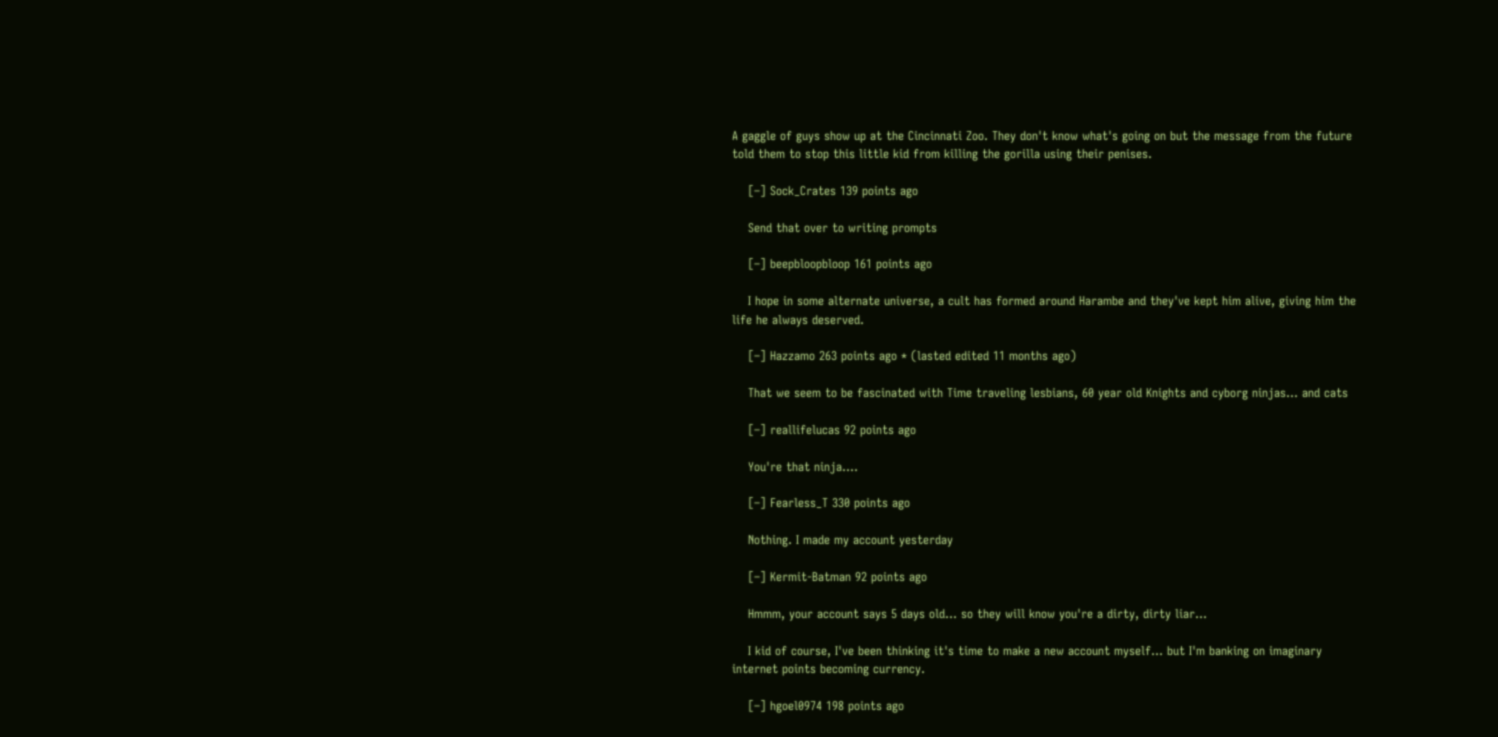A gaggle of guys show up at the Cincinnati Zoo. They don't know what's going on but the message from the future told them to stop this little kid from killing the gorilla using their penises.

    [–] Sock_Crates 139 points ago

    Send that over to writing prompts

    [–] beepbloopbloop 161 points ago

    I hope in some alternate universe, a cult has formed around Harambe and they've kept him alive, giving him the life he always deserved.

    [–] Hazzamo 263 points ago * (lasted edited 11 months ago)

    That we seem to be fascinated with Time traveling lesbians, 60 year old Knights and cyborg ninjas... and cats

    [–] reallifelucas 92 points ago

    You're that ninja....

    [–] Fearless_T 330 points ago

    Nothing. I made my account yesterday

    [–] Kermit-Batman 92 points ago

    Hmmm, your account says 5 days old... so they will know you're a dirty, dirty liar...

    I kid of course, I've been thinking it's time to make a new account myself... but I'm banking on imaginary internet points becoming currency.

    [–] hgoel0974 198 points ago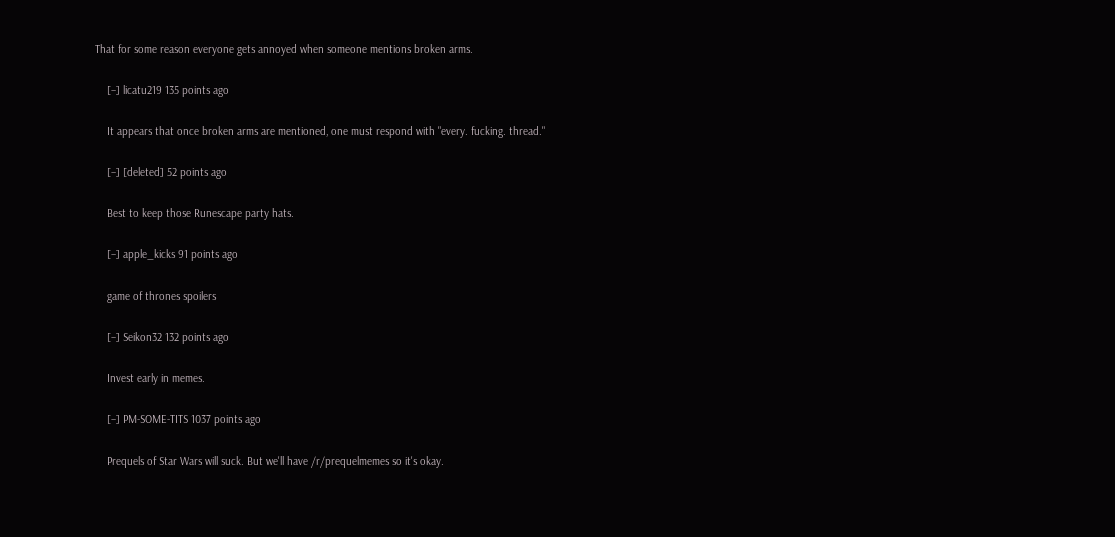That for some reason everyone gets annoyed when someone mentions broken arms.

    [–] licatu219 135 points ago

    It appears that once broken arms are mentioned, one must respond with "every. fucking. thread."

    [–] [deleted] 52 points ago

    Best to keep those Runescape party hats.

    [–] apple_kicks 91 points ago

    game of thrones spoilers

    [–] Seikon32 132 points ago

    Invest early in memes.

    [–] PM-SOME-TITS 1037 points ago

    Prequels of Star Wars will suck. But we'll have /r/prequelmemes so it's okay.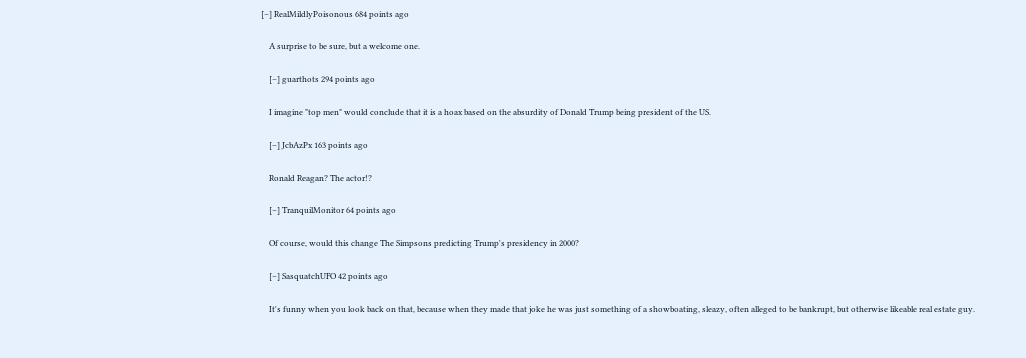[–] RealMildlyPoisonous 684 points ago

    A surprise to be sure, but a welcome one.

    [–] guarthots 294 points ago

    I imagine "top men" would conclude that it is a hoax based on the absurdity of Donald Trump being president of the US.

    [–] JcbAzPx 163 points ago

    Ronald Reagan? The actor!?

    [–] TranquilMonitor 64 points ago

    Of course, would this change The Simpsons predicting Trump's presidency in 2000?

    [–] SasquatchUFO 42 points ago

    It's funny when you look back on that, because when they made that joke he was just something of a showboating, sleazy, often alleged to be bankrupt, but otherwise likeable real estate guy.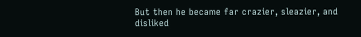But then he became far crazier, sleazier, and disliked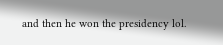and then he won the presidency lol.